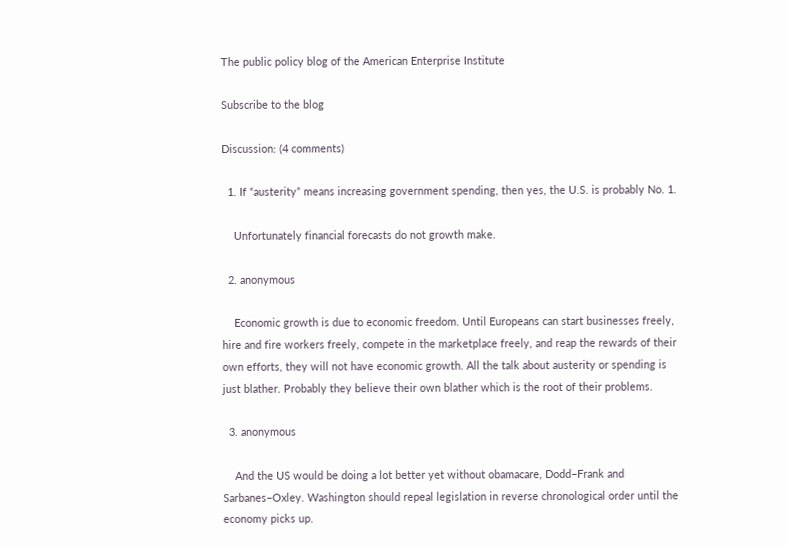The public policy blog of the American Enterprise Institute

Subscribe to the blog

Discussion: (4 comments)

  1. If “austerity” means increasing government spending, then yes, the U.S. is probably No. 1.

    Unfortunately financial forecasts do not growth make.

  2. anonymous

    Economic growth is due to economic freedom. Until Europeans can start businesses freely, hire and fire workers freely, compete in the marketplace freely, and reap the rewards of their own efforts, they will not have economic growth. All the talk about austerity or spending is just blather. Probably they believe their own blather which is the root of their problems.

  3. anonymous

    And the US would be doing a lot better yet without obamacare, Dodd–Frank and Sarbanes–Oxley. Washington should repeal legislation in reverse chronological order until the economy picks up.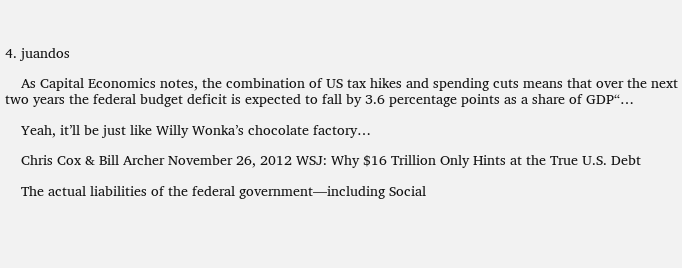4. juandos

    As Capital Economics notes, the combination of US tax hikes and spending cuts means that over the next two years the federal budget deficit is expected to fall by 3.6 percentage points as a share of GDP“…

    Yeah, it’ll be just like Willy Wonka’s chocolate factory…

    Chris Cox & Bill Archer November 26, 2012 WSJ: Why $16 Trillion Only Hints at the True U.S. Debt

    The actual liabilities of the federal government—including Social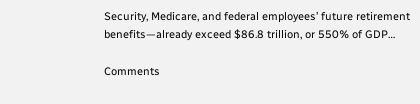Security, Medicare, and federal employees’ future retirement benefits—already exceed $86.8 trillion, or 550% of GDP…

Comments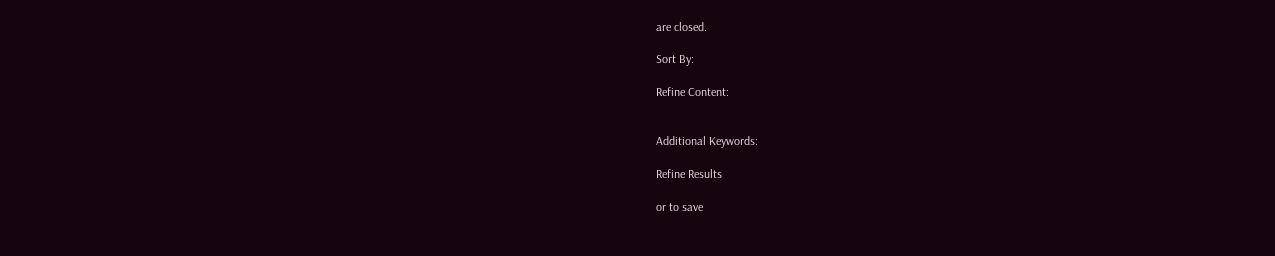are closed.

Sort By:

Refine Content:


Additional Keywords:

Refine Results

or to save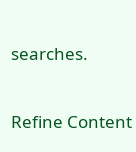searches.

Refine Content